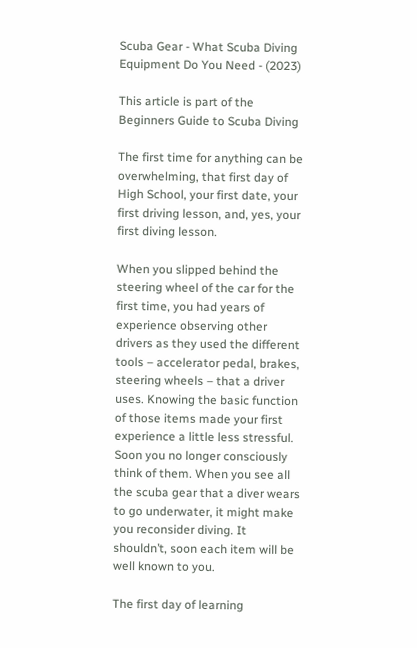Scuba Gear - What Scuba Diving Equipment Do You Need - (2023)

This article is part of the Beginners Guide to Scuba Diving

The first time for anything can be overwhelming, that first day of High School, your first date, your first driving lesson, and, yes, your first diving lesson.

When you slipped behind the steering wheel of the car for the first time, you had years of experience observing other drivers as they used the different tools – accelerator pedal, brakes, steering wheels – that a driver uses. Knowing the basic function of those items made your first experience a little less stressful. Soon you no longer consciously think of them. When you see all the scuba gear that a diver wears to go underwater, it might make you reconsider diving. It shouldn’t, soon each item will be well known to you.

The first day of learning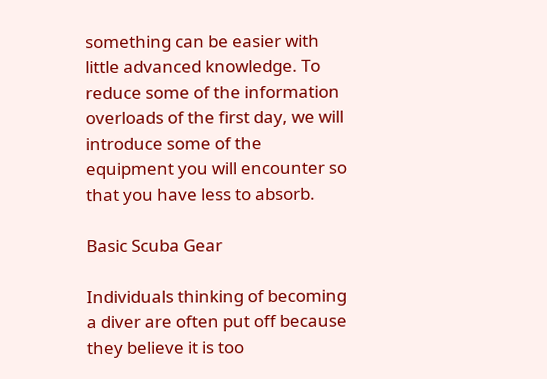something can be easier with little advanced knowledge. To reduce some of the information overloads of the first day, we will introduce some of the equipment you will encounter so that you have less to absorb.

Basic Scuba Gear

Individuals thinking of becoming a diver are often put off because they believe it is too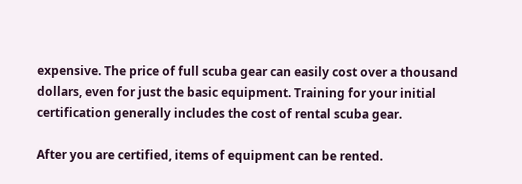expensive. The price of full scuba gear can easily cost over a thousand dollars, even for just the basic equipment. Training for your initial certification generally includes the cost of rental scuba gear.

After you are certified, items of equipment can be rented.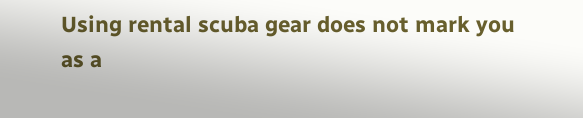Using rental scuba gear does not mark you as a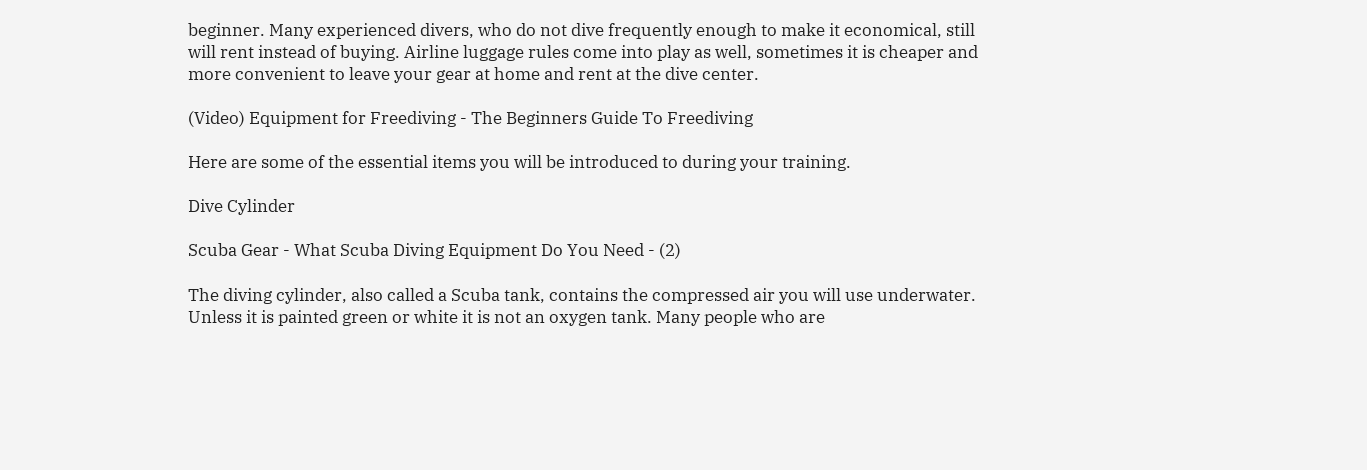beginner. Many experienced divers, who do not dive frequently enough to make it economical, still will rent instead of buying. Airline luggage rules come into play as well, sometimes it is cheaper and more convenient to leave your gear at home and rent at the dive center.

(Video) Equipment for Freediving - The Beginners Guide To Freediving

Here are some of the essential items you will be introduced to during your training.

Dive Cylinder

Scuba Gear - What Scuba Diving Equipment Do You Need - (2)

The diving cylinder, also called a Scuba tank, contains the compressed air you will use underwater. Unless it is painted green or white it is not an oxygen tank. Many people who are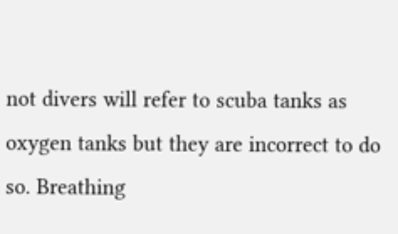not divers will refer to scuba tanks as oxygen tanks but they are incorrect to do so. Breathing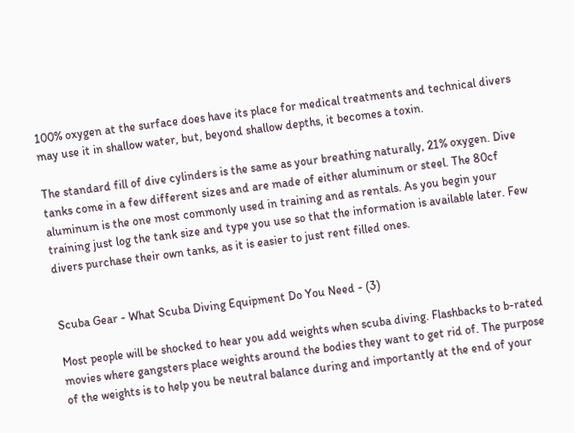100% oxygen at the surface does have its place for medical treatments and technical divers may use it in shallow water, but, beyond shallow depths, it becomes a toxin.

The standard fill of dive cylinders is the same as your breathing naturally, 21% oxygen. Dive tanks come in a few different sizes and are made of either aluminum or steel. The 80cf aluminum is the one most commonly used in training and as rentals. As you begin your training just log the tank size and type you use so that the information is available later. Few divers purchase their own tanks, as it is easier to just rent filled ones.


Scuba Gear - What Scuba Diving Equipment Do You Need - (3)

Most people will be shocked to hear you add weights when scuba diving. Flashbacks to b-rated movies where gangsters place weights around the bodies they want to get rid of. The purpose of the weights is to help you be neutral balance during and importantly at the end of your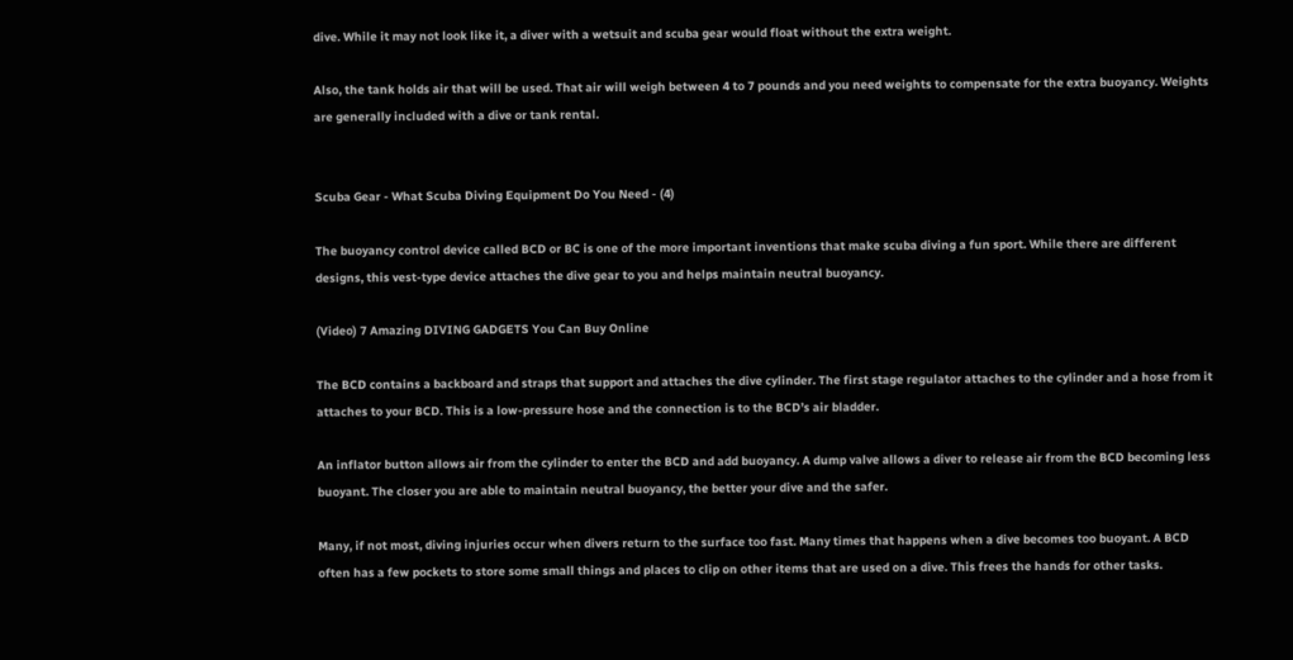dive. While it may not look like it, a diver with a wetsuit and scuba gear would float without the extra weight.

Also, the tank holds air that will be used. That air will weigh between 4 to 7 pounds and you need weights to compensate for the extra buoyancy. Weights are generally included with a dive or tank rental.


Scuba Gear - What Scuba Diving Equipment Do You Need - (4)

The buoyancy control device called BCD or BC is one of the more important inventions that make scuba diving a fun sport. While there are different designs, this vest-type device attaches the dive gear to you and helps maintain neutral buoyancy.

(Video) 7 Amazing DIVING GADGETS You Can Buy Online

The BCD contains a backboard and straps that support and attaches the dive cylinder. The first stage regulator attaches to the cylinder and a hose from it attaches to your BCD. This is a low-pressure hose and the connection is to the BCD’s air bladder.

An inflator button allows air from the cylinder to enter the BCD and add buoyancy. A dump valve allows a diver to release air from the BCD becoming less buoyant. The closer you are able to maintain neutral buoyancy, the better your dive and the safer.

Many, if not most, diving injuries occur when divers return to the surface too fast. Many times that happens when a dive becomes too buoyant. A BCD often has a few pockets to store some small things and places to clip on other items that are used on a dive. This frees the hands for other tasks.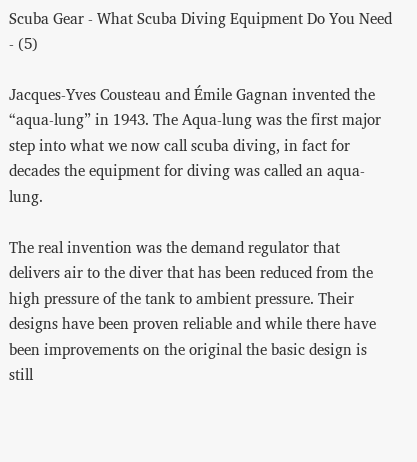Scuba Gear - What Scuba Diving Equipment Do You Need - (5)

Jacques-Yves Cousteau and Émile Gagnan invented the “aqua-lung” in 1943. The Aqua-lung was the first major step into what we now call scuba diving, in fact for decades the equipment for diving was called an aqua-lung.

The real invention was the demand regulator that delivers air to the diver that has been reduced from the high pressure of the tank to ambient pressure. Their designs have been proven reliable and while there have been improvements on the original the basic design is still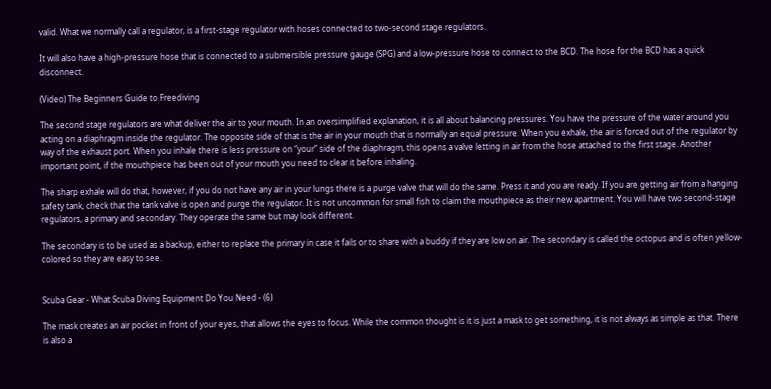valid. What we normally call a regulator, is a first-stage regulator with hoses connected to two-second stage regulators.

It will also have a high-pressure hose that is connected to a submersible pressure gauge (SPG) and a low-pressure hose to connect to the BCD. The hose for the BCD has a quick disconnect.

(Video) The Beginners Guide to Freediving

The second stage regulators are what deliver the air to your mouth. In an oversimplified explanation, it is all about balancing pressures. You have the pressure of the water around you acting on a diaphragm inside the regulator. The opposite side of that is the air in your mouth that is normally an equal pressure. When you exhale, the air is forced out of the regulator by way of the exhaust port. When you inhale there is less pressure on “your” side of the diaphragm, this opens a valve letting in air from the hose attached to the first stage. Another important point, if the mouthpiece has been out of your mouth you need to clear it before inhaling.

The sharp exhale will do that, however, if you do not have any air in your lungs there is a purge valve that will do the same. Press it and you are ready. If you are getting air from a hanging safety tank, check that the tank valve is open and purge the regulator. It is not uncommon for small fish to claim the mouthpiece as their new apartment. You will have two second-stage regulators, a primary and secondary. They operate the same but may look different.

The secondary is to be used as a backup, either to replace the primary in case it fails or to share with a buddy if they are low on air. The secondary is called the octopus and is often yellow-colored so they are easy to see.


Scuba Gear - What Scuba Diving Equipment Do You Need - (6)

The mask creates an air pocket in front of your eyes, that allows the eyes to focus. While the common thought is it is just a mask to get something, it is not always as simple as that. There is also a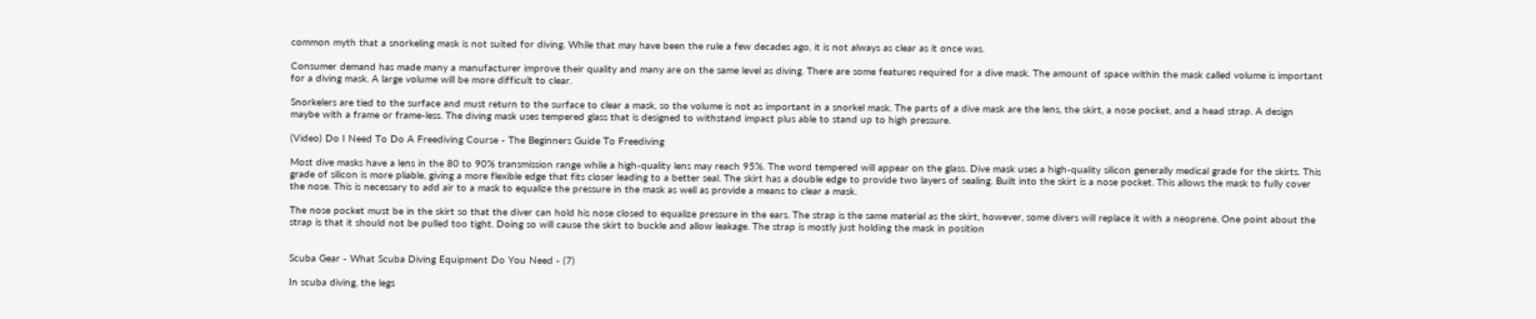common myth that a snorkeling mask is not suited for diving. While that may have been the rule a few decades ago, it is not always as clear as it once was.

Consumer demand has made many a manufacturer improve their quality and many are on the same level as diving. There are some features required for a dive mask. The amount of space within the mask called volume is important for a diving mask. A large volume will be more difficult to clear.

Snorkelers are tied to the surface and must return to the surface to clear a mask, so the volume is not as important in a snorkel mask. The parts of a dive mask are the lens, the skirt, a nose pocket, and a head strap. A design maybe with a frame or frame-less. The diving mask uses tempered glass that is designed to withstand impact plus able to stand up to high pressure.

(Video) Do I Need To Do A Freediving Course - The Beginners Guide To Freediving

Most dive masks have a lens in the 80 to 90% transmission range while a high-quality lens may reach 95%. The word tempered will appear on the glass. Dive mask uses a high-quality silicon generally medical grade for the skirts. This grade of silicon is more pliable, giving a more flexible edge that fits closer leading to a better seal. The skirt has a double edge to provide two layers of sealing. Built into the skirt is a nose pocket. This allows the mask to fully cover the nose. This is necessary to add air to a mask to equalize the pressure in the mask as well as provide a means to clear a mask.

The nose pocket must be in the skirt so that the diver can hold his nose closed to equalize pressure in the ears. The strap is the same material as the skirt, however, some divers will replace it with a neoprene. One point about the strap is that it should not be pulled too tight. Doing so will cause the skirt to buckle and allow leakage. The strap is mostly just holding the mask in position


Scuba Gear - What Scuba Diving Equipment Do You Need - (7)

In scuba diving, the legs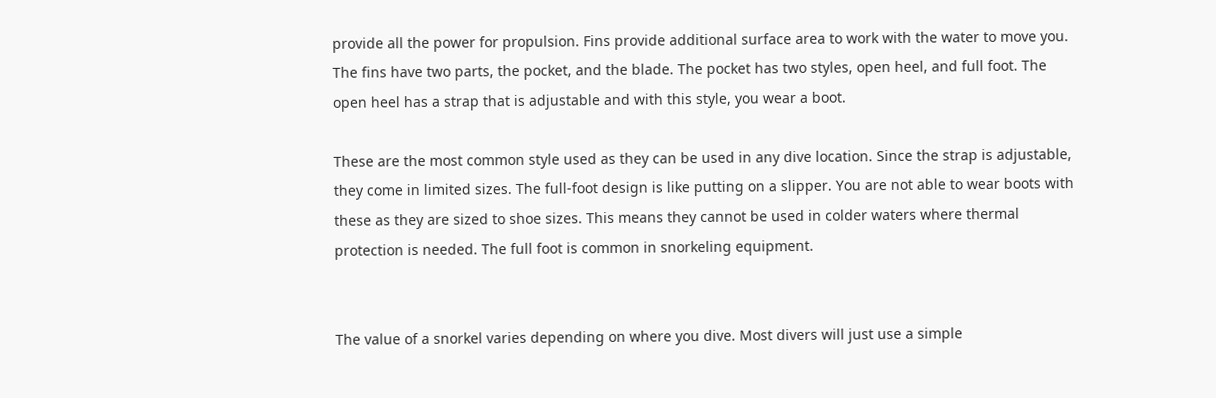provide all the power for propulsion. Fins provide additional surface area to work with the water to move you. The fins have two parts, the pocket, and the blade. The pocket has two styles, open heel, and full foot. The open heel has a strap that is adjustable and with this style, you wear a boot.

These are the most common style used as they can be used in any dive location. Since the strap is adjustable, they come in limited sizes. The full-foot design is like putting on a slipper. You are not able to wear boots with these as they are sized to shoe sizes. This means they cannot be used in colder waters where thermal protection is needed. The full foot is common in snorkeling equipment.


The value of a snorkel varies depending on where you dive. Most divers will just use a simple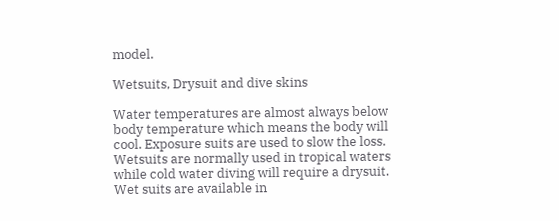model.

Wetsuits, Drysuit and dive skins

Water temperatures are almost always below body temperature which means the body will cool. Exposure suits are used to slow the loss. Wetsuits are normally used in tropical waters while cold water diving will require a drysuit. Wet suits are available in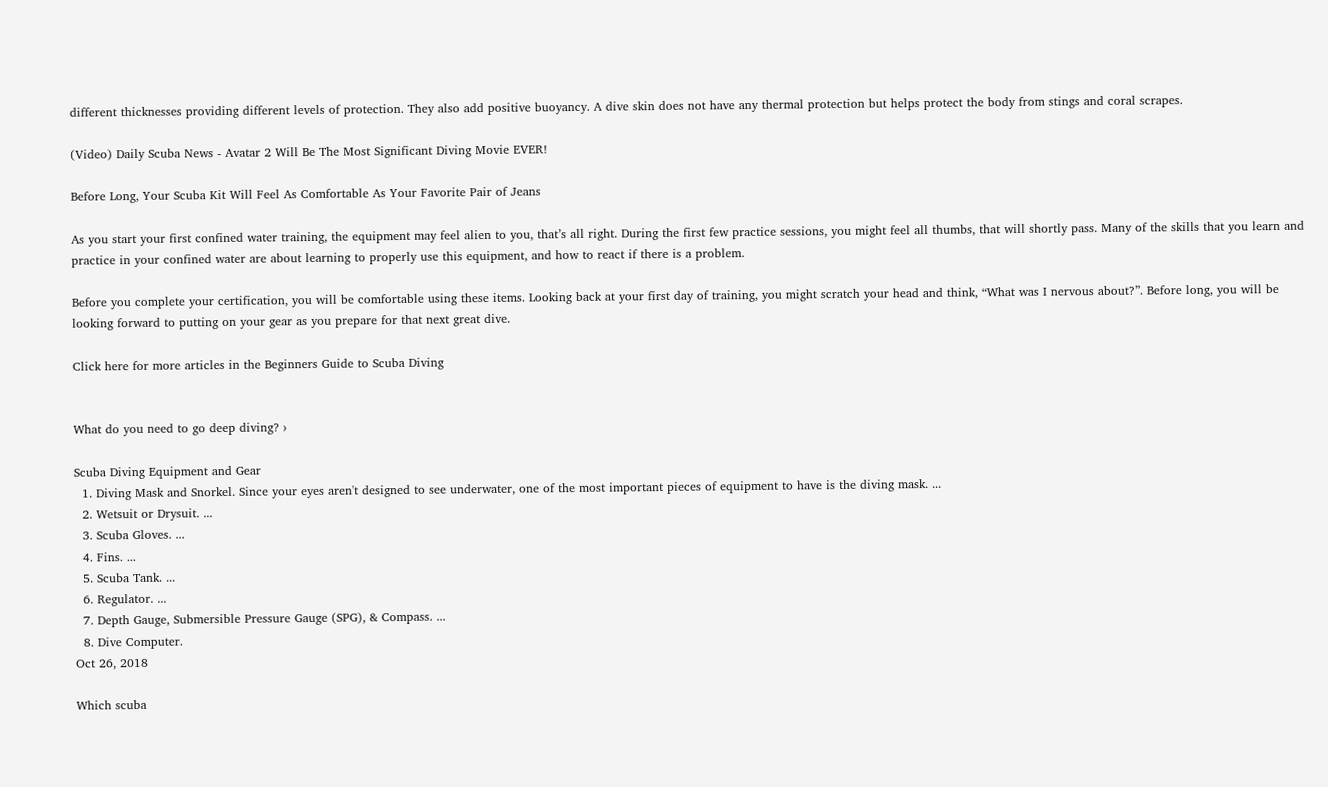different thicknesses providing different levels of protection. They also add positive buoyancy. A dive skin does not have any thermal protection but helps protect the body from stings and coral scrapes.

(Video) Daily Scuba News - Avatar 2 Will Be The Most Significant Diving Movie EVER!

Before Long, Your Scuba Kit Will Feel As Comfortable As Your Favorite Pair of Jeans

As you start your first confined water training, the equipment may feel alien to you, that’s all right. During the first few practice sessions, you might feel all thumbs, that will shortly pass. Many of the skills that you learn and practice in your confined water are about learning to properly use this equipment, and how to react if there is a problem.

Before you complete your certification, you will be comfortable using these items. Looking back at your first day of training, you might scratch your head and think, “What was I nervous about?”. Before long, you will be looking forward to putting on your gear as you prepare for that next great dive.

Click here for more articles in the Beginners Guide to Scuba Diving


What do you need to go deep diving? ›

Scuba Diving Equipment and Gear
  1. Diving Mask and Snorkel. Since your eyes aren't designed to see underwater, one of the most important pieces of equipment to have is the diving mask. ...
  2. Wetsuit or Drysuit. ...
  3. Scuba Gloves. ...
  4. Fins. ...
  5. Scuba Tank. ...
  6. Regulator. ...
  7. Depth Gauge, Submersible Pressure Gauge (SPG), & Compass. ...
  8. Dive Computer.
Oct 26, 2018

Which scuba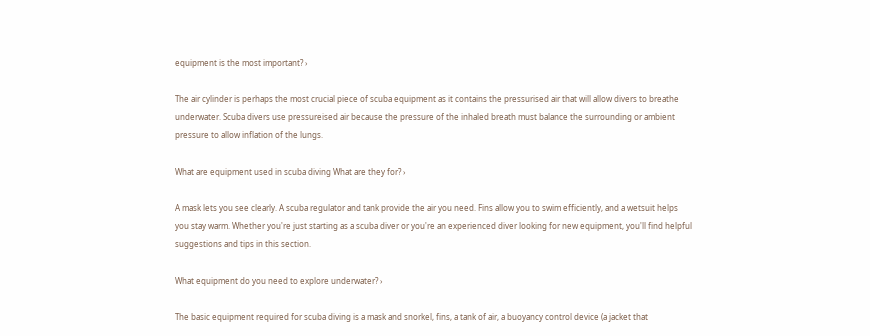equipment is the most important? ›

The air cylinder is perhaps the most crucial piece of scuba equipment as it contains the pressurised air that will allow divers to breathe underwater. Scuba divers use pressureised air because the pressure of the inhaled breath must balance the surrounding or ambient pressure to allow inflation of the lungs.

What are equipment used in scuba diving What are they for? ›

A mask lets you see clearly. A scuba regulator and tank provide the air you need. Fins allow you to swim efficiently, and a wetsuit helps you stay warm. Whether you're just starting as a scuba diver or you're an experienced diver looking for new equipment, you'll find helpful suggestions and tips in this section.

What equipment do you need to explore underwater? ›

The basic equipment required for scuba diving is a mask and snorkel, fins, a tank of air, a buoyancy control device (a jacket that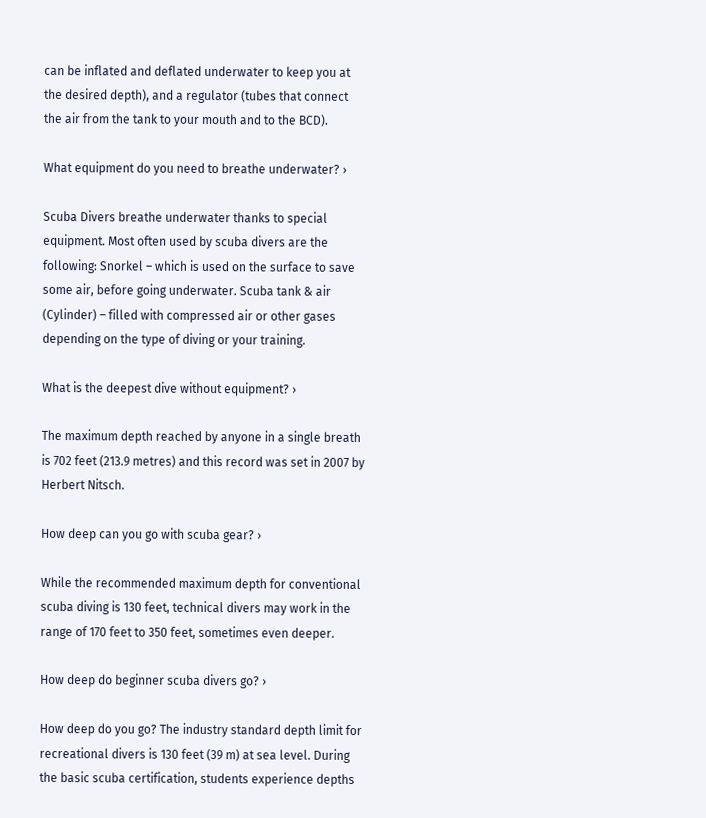can be inflated and deflated underwater to keep you at the desired depth), and a regulator (tubes that connect the air from the tank to your mouth and to the BCD).

What equipment do you need to breathe underwater? ›

Scuba Divers breathe underwater thanks to special equipment. Most often used by scuba divers are the following: Snorkel – which is used on the surface to save some air, before going underwater. Scuba tank & air (Cylinder) – filled with compressed air or other gases depending on the type of diving or your training.

What is the deepest dive without equipment? ›

The maximum depth reached by anyone in a single breath is 702 feet (213.9 metres) and this record was set in 2007 by Herbert Nitsch.

How deep can you go with scuba gear? ›

While the recommended maximum depth for conventional scuba diving is 130 feet, technical divers may work in the range of 170 feet to 350 feet, sometimes even deeper.

How deep do beginner scuba divers go? ›

How deep do you go? The industry standard depth limit for recreational divers is 130 feet (39 m) at sea level. During the basic scuba certification, students experience depths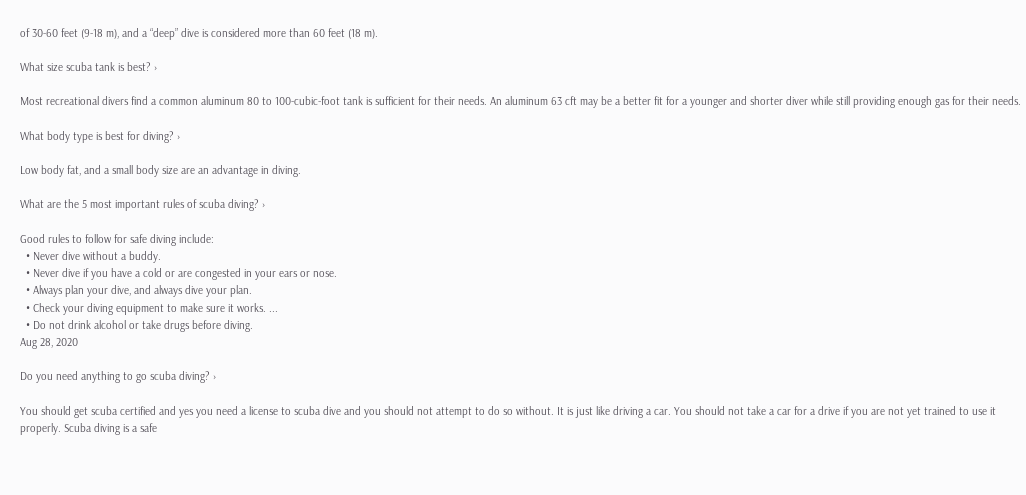of 30-60 feet (9-18 m), and a “deep” dive is considered more than 60 feet (18 m).

What size scuba tank is best? ›

Most recreational divers find a common aluminum 80 to 100-cubic-foot tank is sufficient for their needs. An aluminum 63 cft may be a better fit for a younger and shorter diver while still providing enough gas for their needs.

What body type is best for diving? ›

Low body fat, and a small body size are an advantage in diving.

What are the 5 most important rules of scuba diving? ›

Good rules to follow for safe diving include:
  • Never dive without a buddy.
  • Never dive if you have a cold or are congested in your ears or nose.
  • Always plan your dive, and always dive your plan.
  • Check your diving equipment to make sure it works. ...
  • Do not drink alcohol or take drugs before diving.
Aug 28, 2020

Do you need anything to go scuba diving? ›

You should get scuba certified and yes you need a license to scuba dive and you should not attempt to do so without. It is just like driving a car. You should not take a car for a drive if you are not yet trained to use it properly. Scuba diving is a safe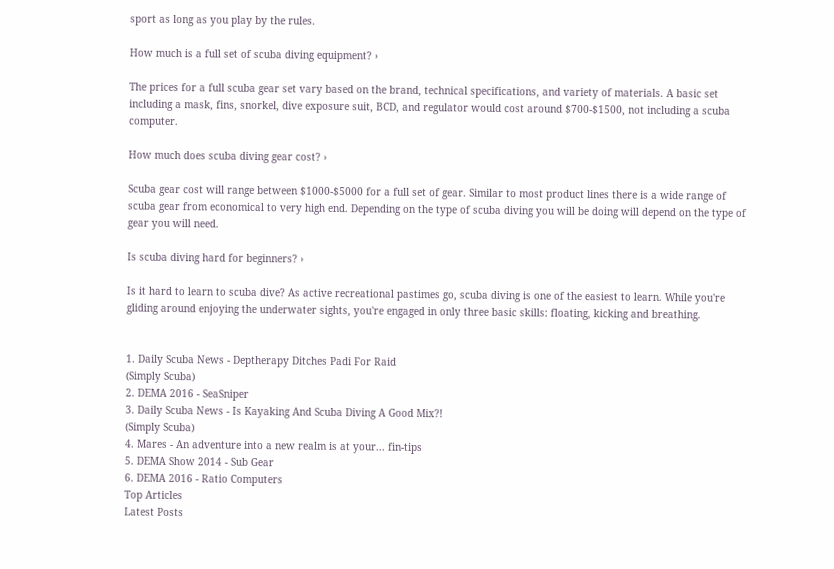sport as long as you play by the rules.

How much is a full set of scuba diving equipment? ›

The prices for a full scuba gear set vary based on the brand, technical specifications, and variety of materials. A basic set including a mask, fins, snorkel, dive exposure suit, BCD, and regulator would cost around $700-$1500, not including a scuba computer.

How much does scuba diving gear cost? ›

Scuba gear cost will range between $1000-$5000 for a full set of gear. Similar to most product lines there is a wide range of scuba gear from economical to very high end. Depending on the type of scuba diving you will be doing will depend on the type of gear you will need.

Is scuba diving hard for beginners? ›

Is it hard to learn to scuba dive? As active recreational pastimes go, scuba diving is one of the easiest to learn. While you're gliding around enjoying the underwater sights, you're engaged in only three basic skills: floating, kicking and breathing.


1. Daily Scuba News - Deptherapy Ditches Padi For Raid
(Simply Scuba)
2. DEMA 2016 - SeaSniper
3. Daily Scuba News - Is Kayaking And Scuba Diving A Good Mix?!
(Simply Scuba)
4. Mares - An adventure into a new realm is at your... fin-tips
5. DEMA Show 2014 - Sub Gear
6. DEMA 2016 - Ratio Computers
Top Articles
Latest Posts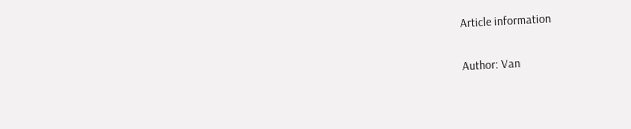Article information

Author: Van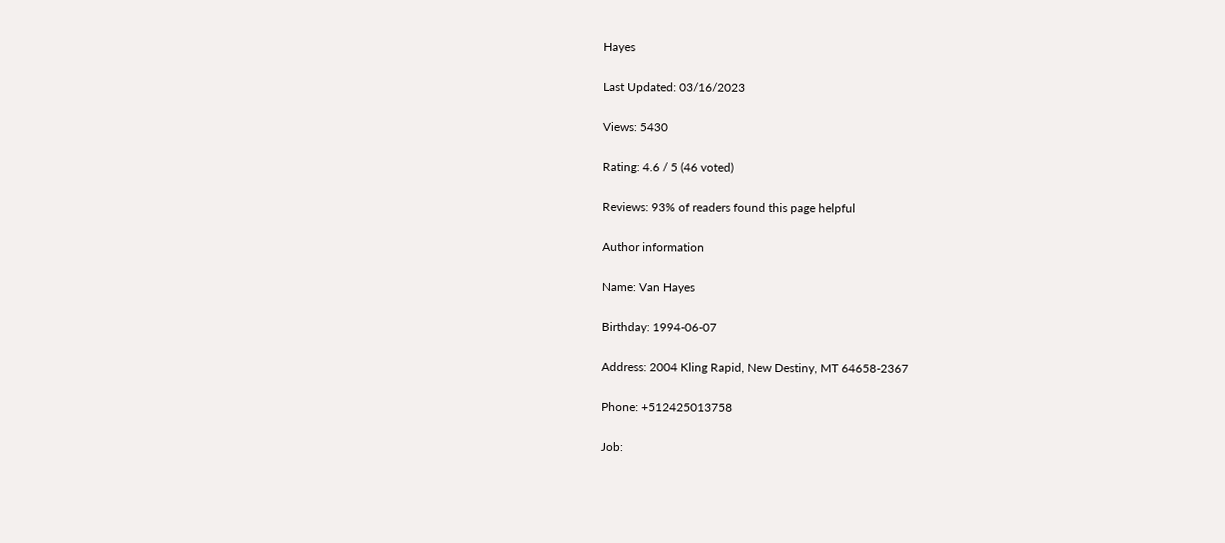Hayes

Last Updated: 03/16/2023

Views: 5430

Rating: 4.6 / 5 (46 voted)

Reviews: 93% of readers found this page helpful

Author information

Name: Van Hayes

Birthday: 1994-06-07

Address: 2004 Kling Rapid, New Destiny, MT 64658-2367

Phone: +512425013758

Job: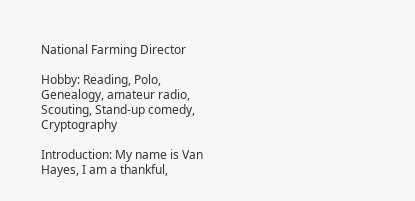National Farming Director

Hobby: Reading, Polo, Genealogy, amateur radio, Scouting, Stand-up comedy, Cryptography

Introduction: My name is Van Hayes, I am a thankful,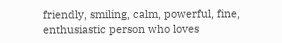friendly, smiling, calm, powerful, fine, enthusiastic person who loves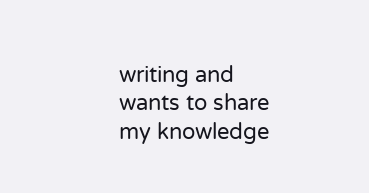writing and wants to share my knowledge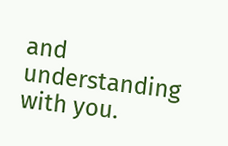and understanding with you.